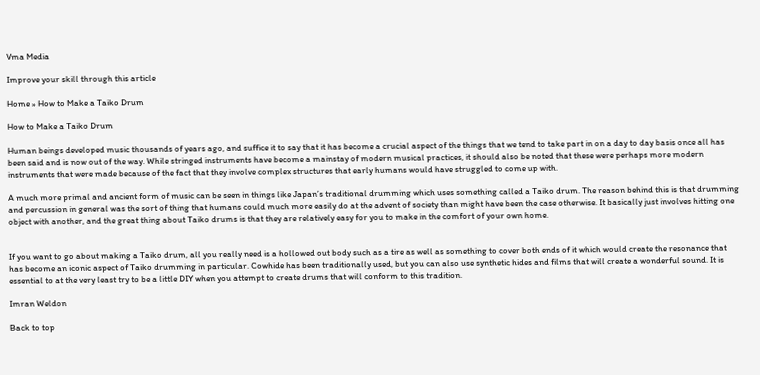Vma Media

Improve your skill through this article

Home » How to Make a Taiko Drum

How to Make a Taiko Drum

Human beings developed music thousands of years ago, and suffice it to say that it has become a crucial aspect of the things that we tend to take part in on a day to day basis once all has been said and is now out of the way. While stringed instruments have become a mainstay of modern musical practices, it should also be noted that these were perhaps more modern instruments that were made because of the fact that they involve complex structures that early humans would have struggled to come up with.

A much more primal and ancient form of music can be seen in things like Japan’s traditional drumming which uses something called a Taiko drum. The reason behind this is that drumming and percussion in general was the sort of thing that humans could much more easily do at the advent of society than might have been the case otherwise. It basically just involves hitting one object with another, and the great thing about Taiko drums is that they are relatively easy for you to make in the comfort of your own home.


If you want to go about making a Taiko drum, all you really need is a hollowed out body such as a tire as well as something to cover both ends of it which would create the resonance that has become an iconic aspect of Taiko drumming in particular. Cowhide has been traditionally used, but you can also use synthetic hides and films that will create a wonderful sound. It is essential to at the very least try to be a little DIY when you attempt to create drums that will conform to this tradition.

Imran Weldon

Back to top